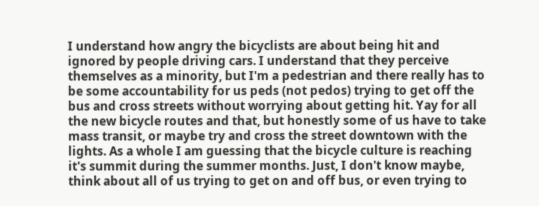I understand how angry the bicyclists are about being hit and ignored by people driving cars. I understand that they perceive themselves as a minority, but I'm a pedestrian and there really has to be some accountability for us peds (not pedos) trying to get off the bus and cross streets without worrying about getting hit. Yay for all the new bicycle routes and that, but honestly some of us have to take mass transit, or maybe try and cross the street downtown with the lights. As a whole I am guessing that the bicycle culture is reaching it's summit during the summer months. Just, I don't know maybe, think about all of us trying to get on and off bus, or even trying to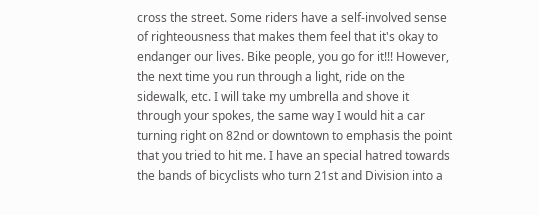cross the street. Some riders have a self-involved sense of righteousness that makes them feel that it's okay to endanger our lives. Bike people, you go for it!!! However, the next time you run through a light, ride on the sidewalk, etc. I will take my umbrella and shove it through your spokes, the same way I would hit a car turning right on 82nd or downtown to emphasis the point that you tried to hit me. I have an special hatred towards the bands of bicyclists who turn 21st and Division into a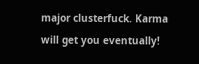major clusterfuck. Karma will get you eventually!